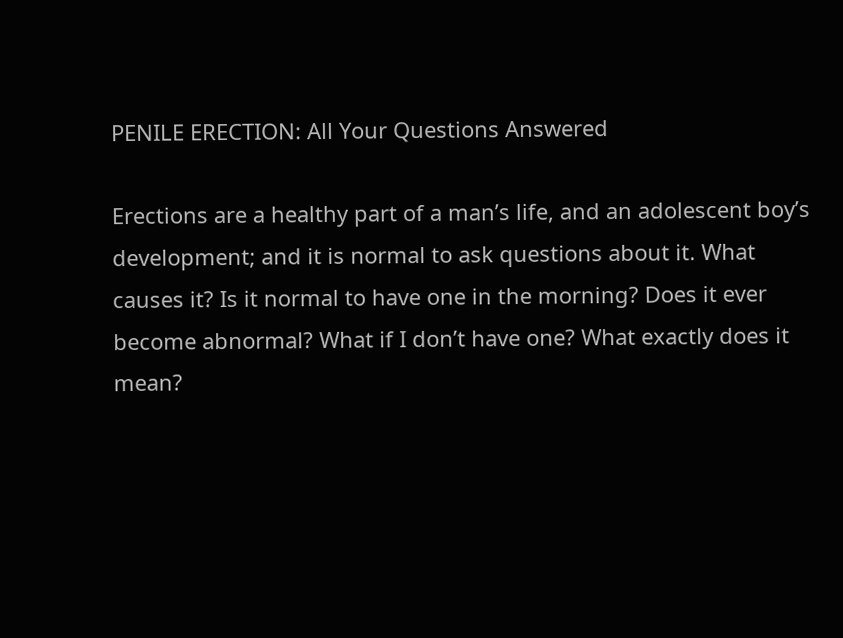PENILE ERECTION: All Your Questions Answered

Erections are a healthy part of a man’s life, and an adolescent boy’s development; and it is normal to ask questions about it. What causes it? Is it normal to have one in the morning? Does it ever become abnormal? What if I don’t have one? What exactly does it mean?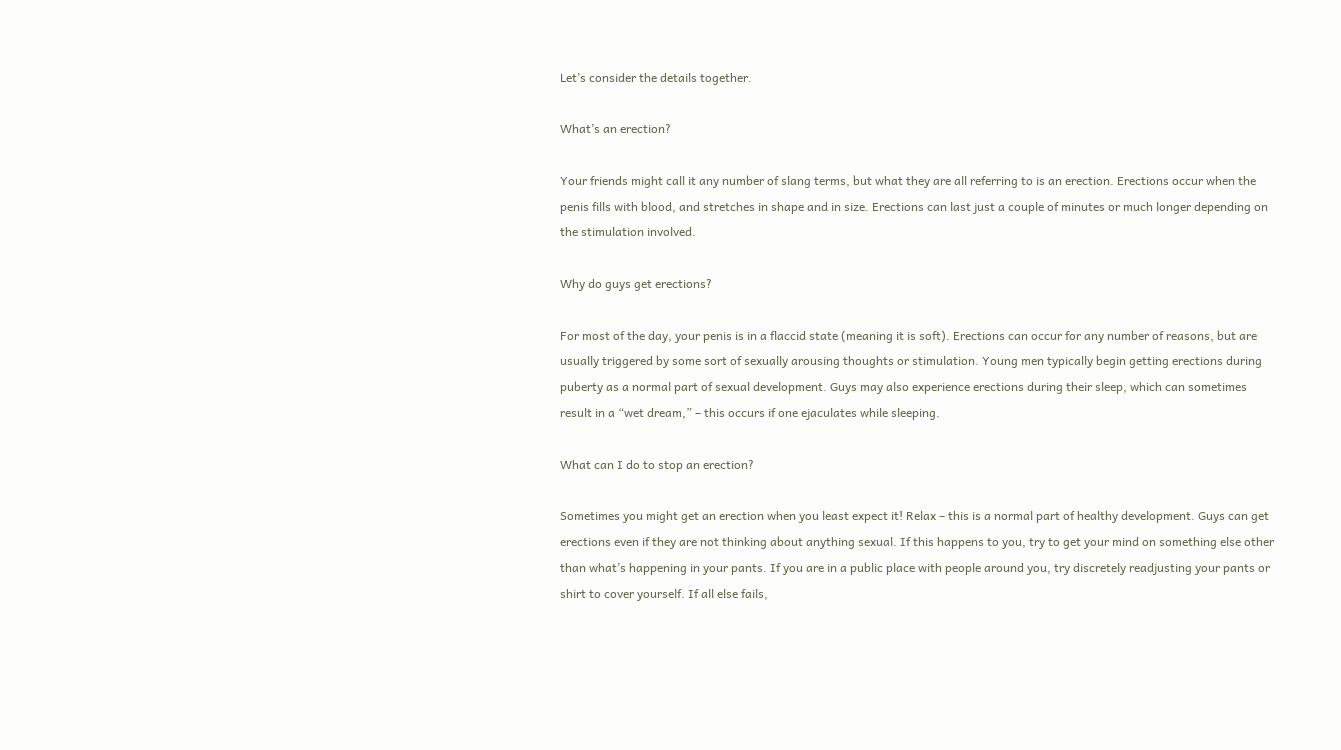Let’s consider the details together.

What’s an erection?

Your friends might call it any number of slang terms, but what they are all referring to is an erection. Erections occur when the penis fills with blood, and stretches in shape and in size. Erections can last just a couple of minutes or much longer depending on the stimulation involved.

Why do guys get erections?

For most of the day, your penis is in a flaccid state (meaning it is soft). Erections can occur for any number of reasons, but are usually triggered by some sort of sexually arousing thoughts or stimulation. Young men typically begin getting erections during puberty as a normal part of sexual development. Guys may also experience erections during their sleep, which can sometimes result in a “wet dream,” – this occurs if one ejaculates while sleeping.

What can I do to stop an erection?

Sometimes you might get an erection when you least expect it! Relax – this is a normal part of healthy development. Guys can get erections even if they are not thinking about anything sexual. If this happens to you, try to get your mind on something else other than what’s happening in your pants. If you are in a public place with people around you, try discretely readjusting your pants or shirt to cover yourself. If all else fails,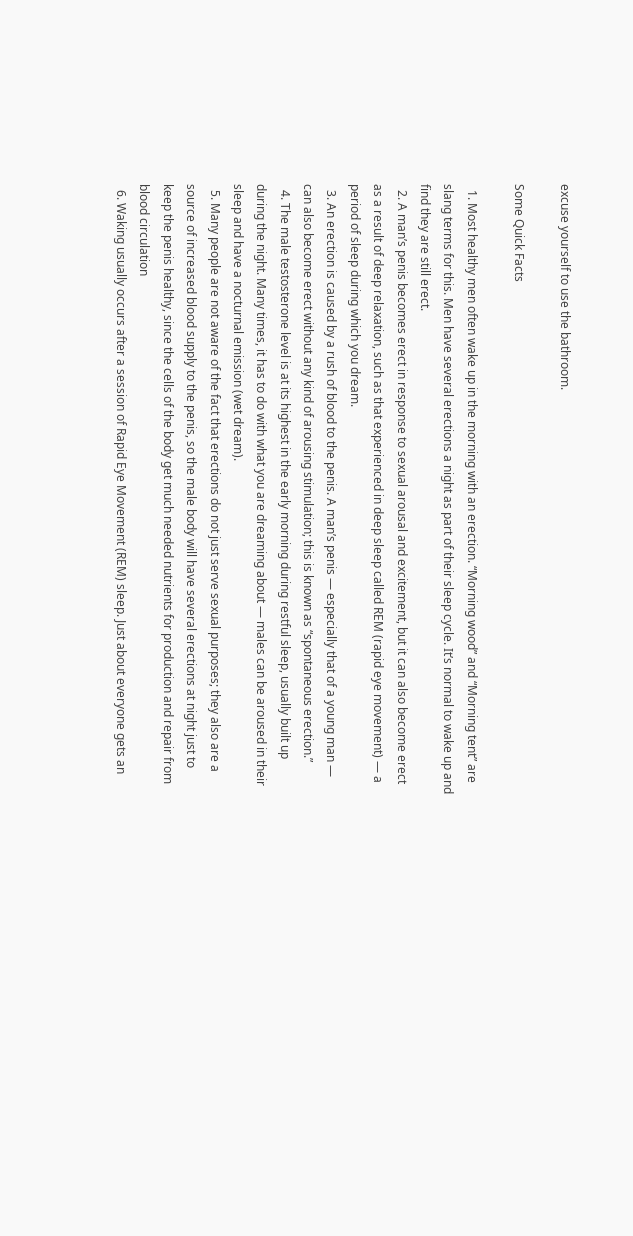excuse yourself to use the bathroom.

Some Quick Facts

  1. Most healthy men often wake up in the morning with an erection. “Morning wood” and “Morning tent” are slang terms for this. Men have several erections a night as part of their sleep cycle. It’s normal to wake up and find they are still erect.
  2. A man’s penis becomes erect in response to sexual arousal and excitement, but it can also become erect as a result of deep relaxation, such as that experienced in deep sleep called REM (rapid eye movement) — a period of sleep during which you dream.
  3. An erection is caused by a rush of blood to the penis. A man’s penis — especially that of a young man — can also become erect without any kind of arousing stimulation; this is known as “spontaneous erection.”
  4. The male testosterone level is at its highest in the early morning during restful sleep, usually built up during the night. Many times, it has to do with what you are dreaming about — males can be aroused in their sleep and have a nocturnal emission (wet dream).
  5. Many people are not aware of the fact that erections do not just serve sexual purposes; they also are a source of increased blood supply to the penis, so the male body will have several erections at night just to keep the penis healthy, since the cells of the body get much needed nutrients for production and repair from blood circulation
  6. Waking usually occurs after a session of Rapid Eye Movement (REM) sleep. Just about everyone gets an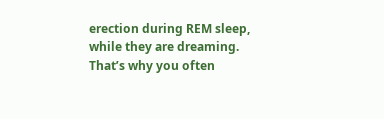erection during REM sleep, while they are dreaming. That’s why you often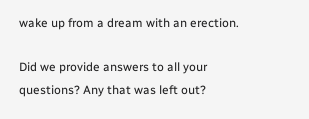wake up from a dream with an erection.

Did we provide answers to all your questions? Any that was left out?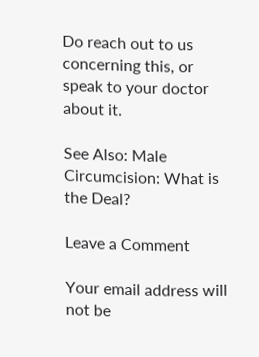Do reach out to us concerning this, or speak to your doctor about it.

See Also: Male Circumcision: What is the Deal?

Leave a Comment

Your email address will not be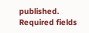published. Required fields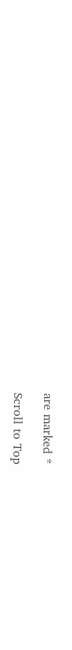are marked *

Scroll to Top